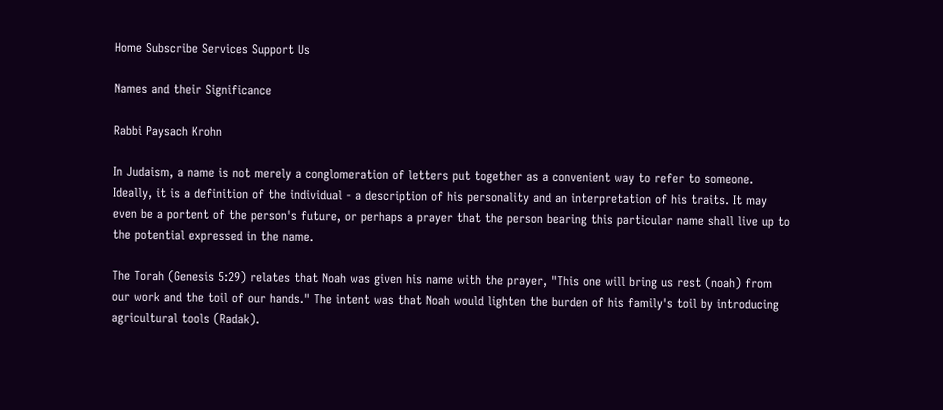Home Subscribe Services Support Us

Names and their Significance

Rabbi Paysach Krohn

In Judaism, a name is not merely a conglomeration of letters put together as a convenient way to refer to someone. Ideally, it is a definition of the individual - a description of his personality and an interpretation of his traits. It may even be a portent of the person's future, or perhaps a prayer that the person bearing this particular name shall live up to the potential expressed in the name.

The Torah (Genesis 5:29) relates that Noah was given his name with the prayer, "This one will bring us rest (noah) from our work and the toil of our hands." The intent was that Noah would lighten the burden of his family's toil by introducing agricultural tools (Radak).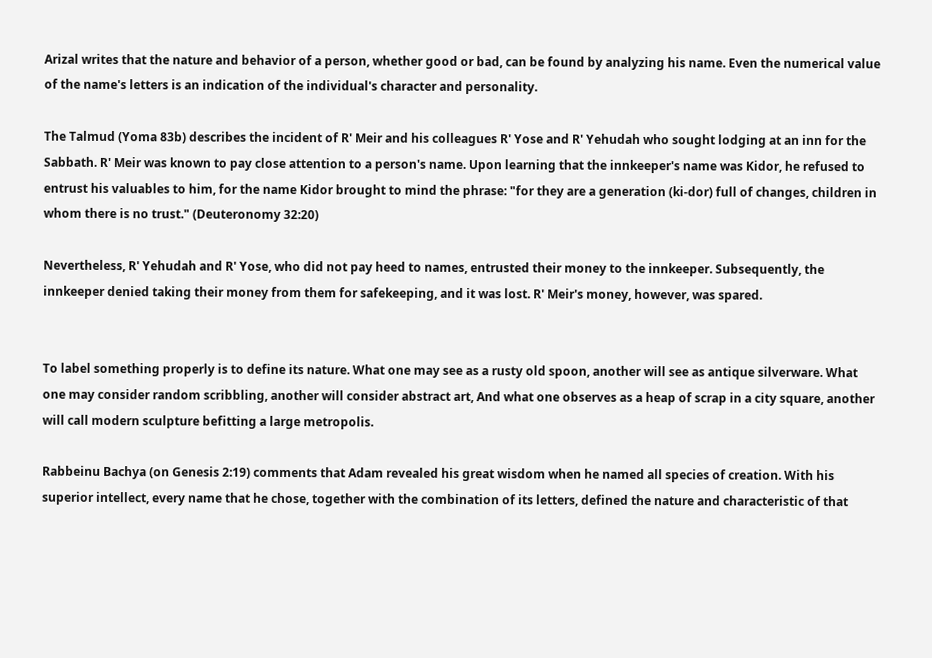Arizal writes that the nature and behavior of a person, whether good or bad, can be found by analyzing his name. Even the numerical value of the name's letters is an indication of the individual's character and personality.

The Talmud (Yoma 83b) describes the incident of R' Meir and his colleagues R' Yose and R' Yehudah who sought lodging at an inn for the Sabbath. R' Meir was known to pay close attention to a person's name. Upon learning that the innkeeper's name was Kidor, he refused to entrust his valuables to him, for the name Kidor brought to mind the phrase: "for they are a generation (ki-dor) full of changes, children in whom there is no trust." (Deuteronomy 32:20)

Nevertheless, R' Yehudah and R' Yose, who did not pay heed to names, entrusted their money to the innkeeper. Subsequently, the innkeeper denied taking their money from them for safekeeping, and it was lost. R' Meir's money, however, was spared.


To label something properly is to define its nature. What one may see as a rusty old spoon, another will see as antique silverware. What one may consider random scribbling, another will consider abstract art, And what one observes as a heap of scrap in a city square, another will call modern sculpture befitting a large metropolis.

Rabbeinu Bachya (on Genesis 2:19) comments that Adam revealed his great wisdom when he named all species of creation. With his superior intellect, every name that he chose, together with the combination of its letters, defined the nature and characteristic of that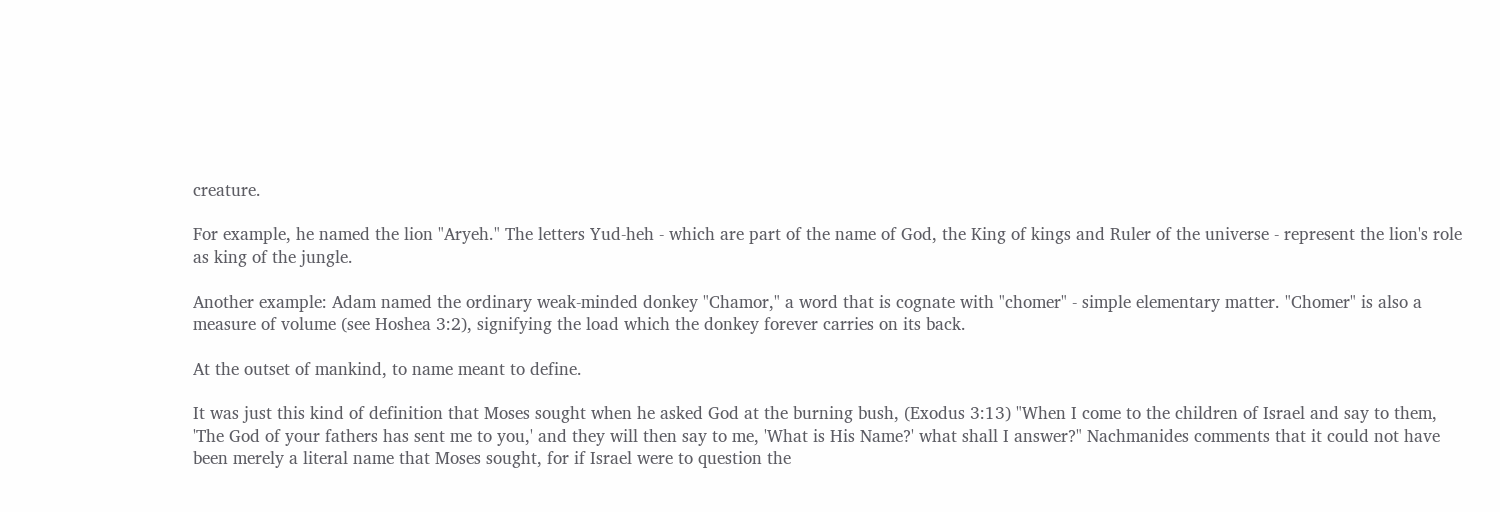creature.

For example, he named the lion "Aryeh." The letters Yud-heh - which are part of the name of God, the King of kings and Ruler of the universe - represent the lion's role as king of the jungle.

Another example: Adam named the ordinary weak-minded donkey "Chamor," a word that is cognate with "chomer" - simple elementary matter. "Chomer" is also a measure of volume (see Hoshea 3:2), signifying the load which the donkey forever carries on its back.

At the outset of mankind, to name meant to define.

It was just this kind of definition that Moses sought when he asked God at the burning bush, (Exodus 3:13) "When I come to the children of Israel and say to them, 'The God of your fathers has sent me to you,' and they will then say to me, 'What is His Name?' what shall I answer?" Nachmanides comments that it could not have been merely a literal name that Moses sought, for if Israel were to question the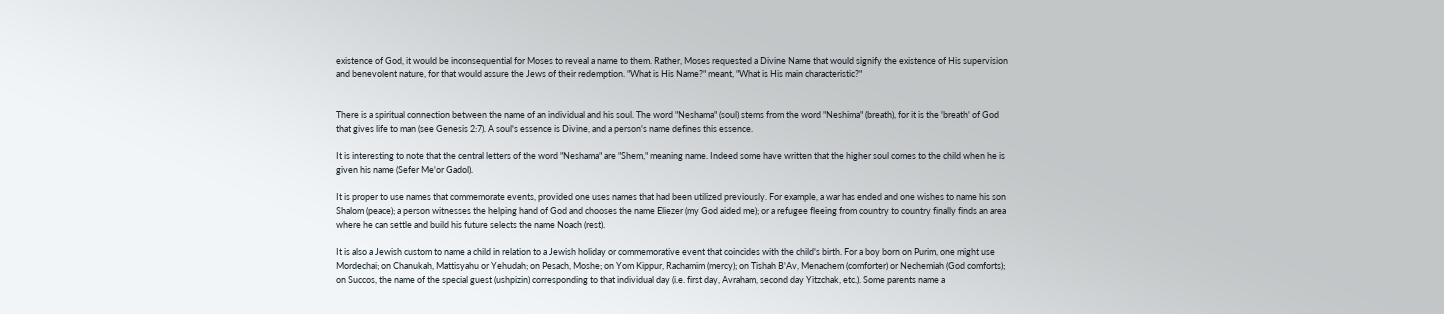existence of God, it would be inconsequential for Moses to reveal a name to them. Rather, Moses requested a Divine Name that would signify the existence of His supervision and benevolent nature, for that would assure the Jews of their redemption. "What is His Name?" meant, "What is His main characteristic?"


There is a spiritual connection between the name of an individual and his soul. The word "Neshama" (soul) stems from the word "Neshima" (breath), for it is the 'breath' of God that gives life to man (see Genesis 2:7). A soul's essence is Divine, and a person's name defines this essence.

It is interesting to note that the central letters of the word "Neshama" are "Shem," meaning name. Indeed some have written that the higher soul comes to the child when he is given his name (Sefer Me'or Gadol).

It is proper to use names that commemorate events, provided one uses names that had been utilized previously. For example, a war has ended and one wishes to name his son Shalom (peace); a person witnesses the helping hand of God and chooses the name Eliezer (my God aided me); or a refugee fleeing from country to country finally finds an area where he can settle and build his future selects the name Noach (rest).

It is also a Jewish custom to name a child in relation to a Jewish holiday or commemorative event that coincides with the child's birth. For a boy born on Purim, one might use Mordechai; on Chanukah, Mattisyahu or Yehudah; on Pesach, Moshe; on Yom Kippur, Rachamim (mercy); on Tishah B'Av, Menachem (comforter) or Nechemiah (God comforts); on Succos, the name of the special guest (ushpizin) corresponding to that individual day (i.e. first day, Avraham, second day Yitzchak, etc.). Some parents name a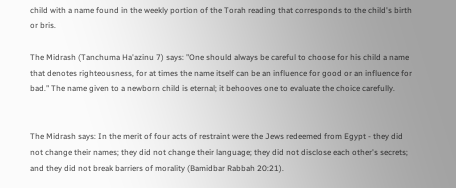child with a name found in the weekly portion of the Torah reading that corresponds to the child's birth or bris.

The Midrash (Tanchuma Ha'azinu 7) says: "One should always be careful to choose for his child a name that denotes righteousness, for at times the name itself can be an influence for good or an influence for bad." The name given to a newborn child is eternal; it behooves one to evaluate the choice carefully.


The Midrash says: In the merit of four acts of restraint were the Jews redeemed from Egypt - they did not change their names; they did not change their language; they did not disclose each other's secrets; and they did not break barriers of morality (Bamidbar Rabbah 20:21).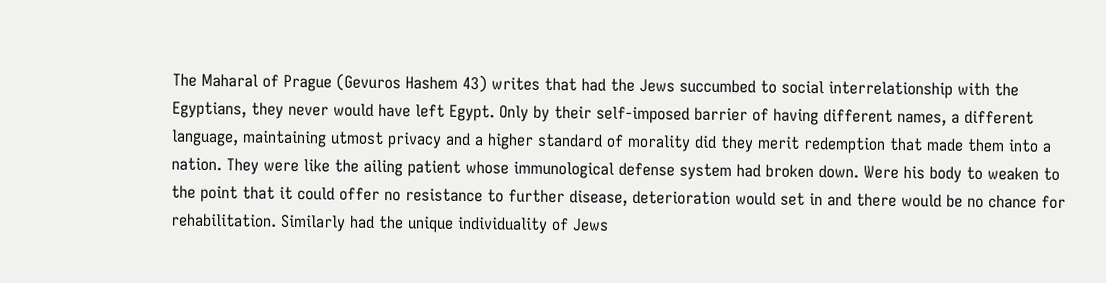The Maharal of Prague (Gevuros Hashem 43) writes that had the Jews succumbed to social interrelationship with the Egyptians, they never would have left Egypt. Only by their self-imposed barrier of having different names, a different language, maintaining utmost privacy and a higher standard of morality did they merit redemption that made them into a nation. They were like the ailing patient whose immunological defense system had broken down. Were his body to weaken to the point that it could offer no resistance to further disease, deterioration would set in and there would be no chance for rehabilitation. Similarly had the unique individuality of Jews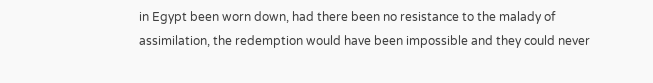in Egypt been worn down, had there been no resistance to the malady of assimilation, the redemption would have been impossible and they could never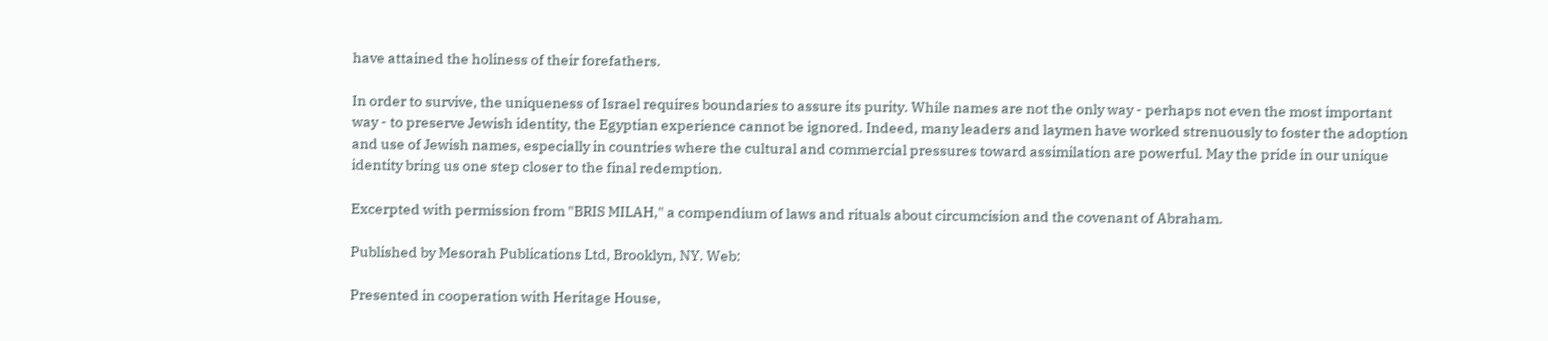have attained the holiness of their forefathers.

In order to survive, the uniqueness of Israel requires boundaries to assure its purity. While names are not the only way - perhaps not even the most important way - to preserve Jewish identity, the Egyptian experience cannot be ignored. Indeed, many leaders and laymen have worked strenuously to foster the adoption and use of Jewish names, especially in countries where the cultural and commercial pressures toward assimilation are powerful. May the pride in our unique identity bring us one step closer to the final redemption.

Excerpted with permission from "BRIS MILAH," a compendium of laws and rituals about circumcision and the covenant of Abraham.

Published by Mesorah Publications Ltd, Brooklyn, NY. Web:

Presented in cooperation with Heritage House,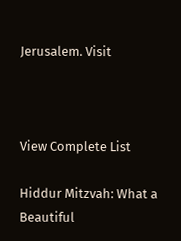Jerusalem. Visit



View Complete List

Hiddur Mitzvah: What a Beautiful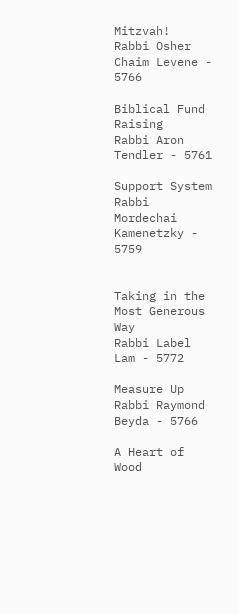Mitzvah!
Rabbi Osher Chaim Levene - 5766

Biblical Fund Raising
Rabbi Aron Tendler - 5761

Support System
Rabbi Mordechai Kamenetzky - 5759


Taking in the Most Generous Way
Rabbi Label Lam - 5772

Measure Up
Rabbi Raymond Beyda - 5766

A Heart of Wood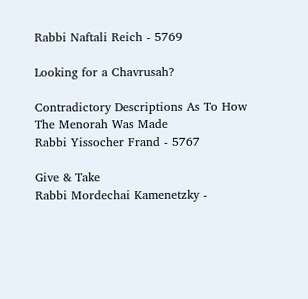Rabbi Naftali Reich - 5769

Looking for a Chavrusah?

Contradictory Descriptions As To How The Menorah Was Made
Rabbi Yissocher Frand - 5767

Give & Take
Rabbi Mordechai Kamenetzky -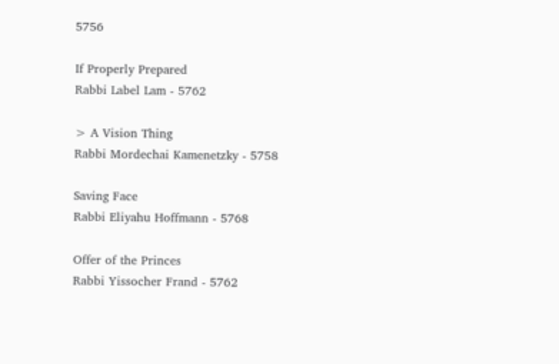5756

If Properly Prepared
Rabbi Label Lam - 5762

> A Vision Thing
Rabbi Mordechai Kamenetzky - 5758

Saving Face
Rabbi Eliyahu Hoffmann - 5768

Offer of the Princes
Rabbi Yissocher Frand - 5762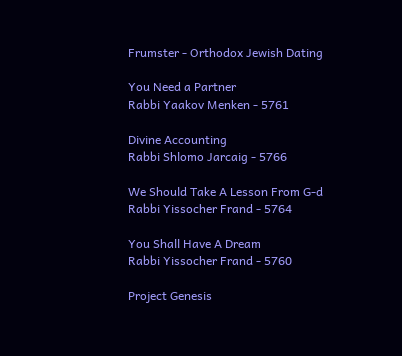Frumster - Orthodox Jewish Dating

You Need a Partner
Rabbi Yaakov Menken - 5761

Divine Accounting
Rabbi Shlomo Jarcaig - 5766

We Should Take A Lesson From G-d
Rabbi Yissocher Frand - 5764

You Shall Have A Dream
Rabbi Yissocher Frand - 5760

Project Genesis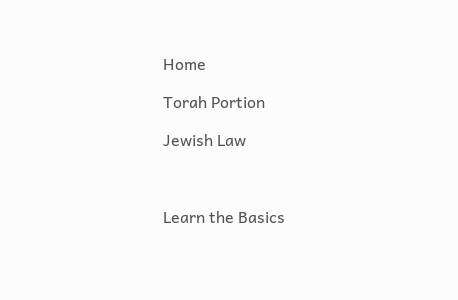Home

Torah Portion

Jewish Law



Learn the Basics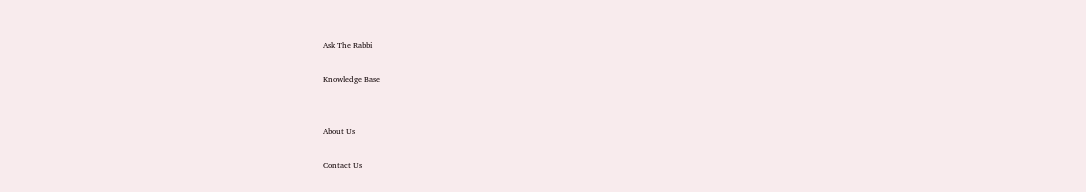Ask The Rabbi

Knowledge Base


About Us

Contact Us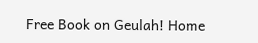Free Book on Geulah! Home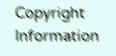Copyright Information